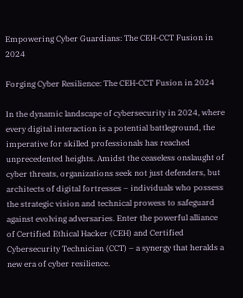Empowering Cyber Guardians: The CEH-CCT Fusion in 2024

Forging Cyber Resilience: The CEH-CCT Fusion in 2024

In the dynamic landscape of cybersecurity in 2024, where every digital interaction is a potential battleground, the imperative for skilled professionals has reached unprecedented heights. Amidst the ceaseless onslaught of cyber threats, organizations seek not just defenders, but architects of digital fortresses – individuals who possess the strategic vision and technical prowess to safeguard against evolving adversaries. Enter the powerful alliance of Certified Ethical Hacker (CEH) and Certified Cybersecurity Technician (CCT) – a synergy that heralds a new era of cyber resilience.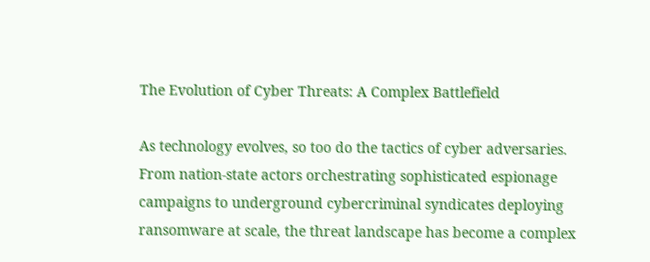The Evolution of Cyber Threats: A Complex Battlefield

As technology evolves, so too do the tactics of cyber adversaries. From nation-state actors orchestrating sophisticated espionage campaigns to underground cybercriminal syndicates deploying ransomware at scale, the threat landscape has become a complex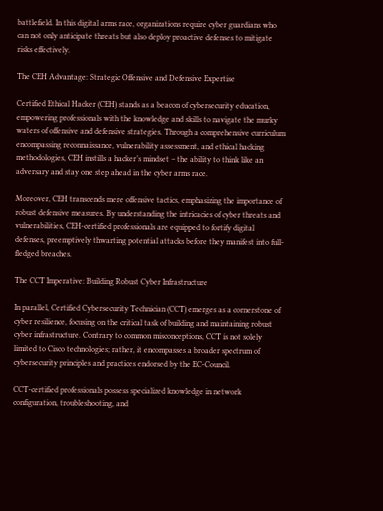battlefield. In this digital arms race, organizations require cyber guardians who can not only anticipate threats but also deploy proactive defenses to mitigate risks effectively.

The CEH Advantage: Strategic Offensive and Defensive Expertise

Certified Ethical Hacker (CEH) stands as a beacon of cybersecurity education, empowering professionals with the knowledge and skills to navigate the murky waters of offensive and defensive strategies. Through a comprehensive curriculum encompassing reconnaissance, vulnerability assessment, and ethical hacking methodologies, CEH instills a hacker’s mindset – the ability to think like an adversary and stay one step ahead in the cyber arms race.

Moreover, CEH transcends mere offensive tactics, emphasizing the importance of robust defensive measures. By understanding the intricacies of cyber threats and vulnerabilities, CEH-certified professionals are equipped to fortify digital defenses, preemptively thwarting potential attacks before they manifest into full-fledged breaches.

The CCT Imperative: Building Robust Cyber Infrastructure

In parallel, Certified Cybersecurity Technician (CCT) emerges as a cornerstone of cyber resilience, focusing on the critical task of building and maintaining robust cyber infrastructure. Contrary to common misconceptions, CCT is not solely limited to Cisco technologies; rather, it encompasses a broader spectrum of cybersecurity principles and practices endorsed by the EC-Council.

CCT-certified professionals possess specialized knowledge in network configuration, troubleshooting, and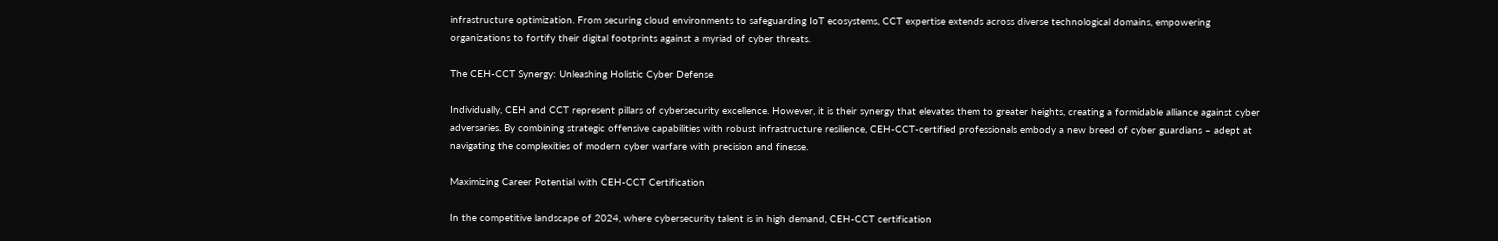infrastructure optimization. From securing cloud environments to safeguarding IoT ecosystems, CCT expertise extends across diverse technological domains, empowering organizations to fortify their digital footprints against a myriad of cyber threats.

The CEH-CCT Synergy: Unleashing Holistic Cyber Defense

Individually, CEH and CCT represent pillars of cybersecurity excellence. However, it is their synergy that elevates them to greater heights, creating a formidable alliance against cyber adversaries. By combining strategic offensive capabilities with robust infrastructure resilience, CEH-CCT-certified professionals embody a new breed of cyber guardians – adept at navigating the complexities of modern cyber warfare with precision and finesse.

Maximizing Career Potential with CEH-CCT Certification

In the competitive landscape of 2024, where cybersecurity talent is in high demand, CEH-CCT certification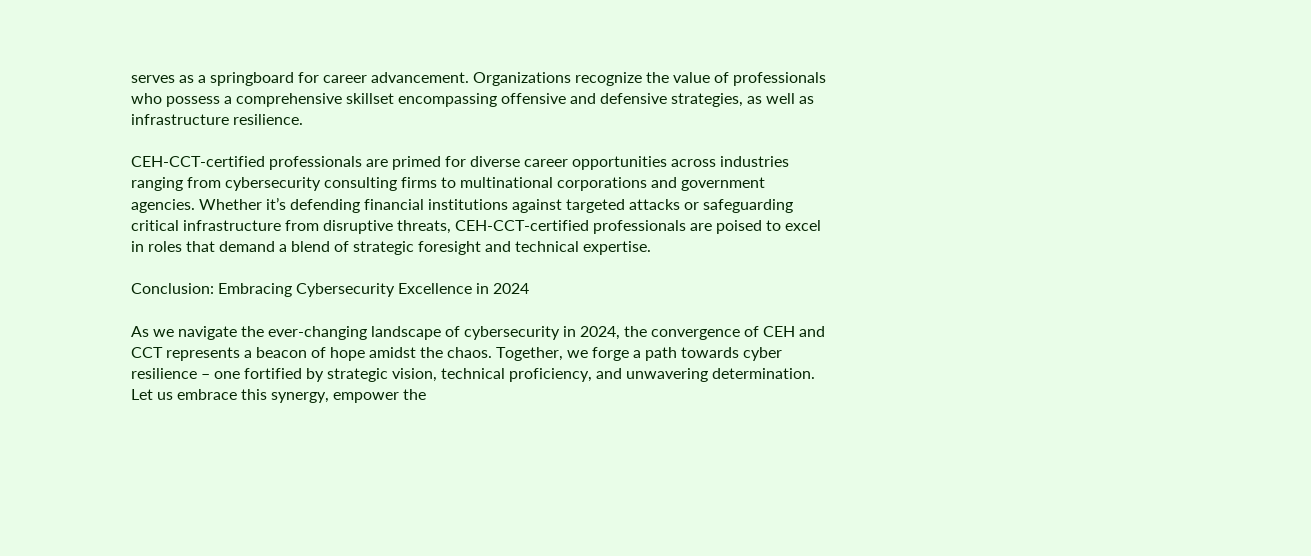serves as a springboard for career advancement. Organizations recognize the value of professionals who possess a comprehensive skillset encompassing offensive and defensive strategies, as well as infrastructure resilience.

CEH-CCT-certified professionals are primed for diverse career opportunities across industries ranging from cybersecurity consulting firms to multinational corporations and government agencies. Whether it’s defending financial institutions against targeted attacks or safeguarding critical infrastructure from disruptive threats, CEH-CCT-certified professionals are poised to excel in roles that demand a blend of strategic foresight and technical expertise.

Conclusion: Embracing Cybersecurity Excellence in 2024

As we navigate the ever-changing landscape of cybersecurity in 2024, the convergence of CEH and CCT represents a beacon of hope amidst the chaos. Together, we forge a path towards cyber resilience – one fortified by strategic vision, technical proficiency, and unwavering determination. Let us embrace this synergy, empower the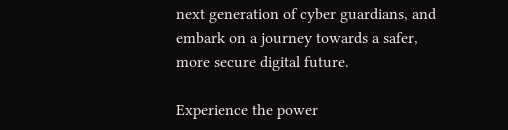next generation of cyber guardians, and embark on a journey towards a safer, more secure digital future.

Experience the power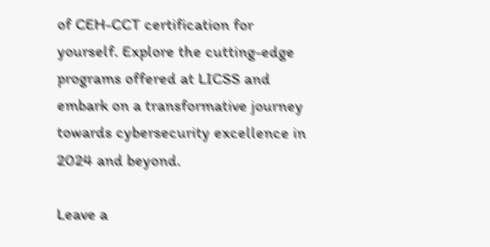of CEH-CCT certification for yourself. Explore the cutting-edge programs offered at LICSS and embark on a transformative journey towards cybersecurity excellence in 2024 and beyond.

Leave a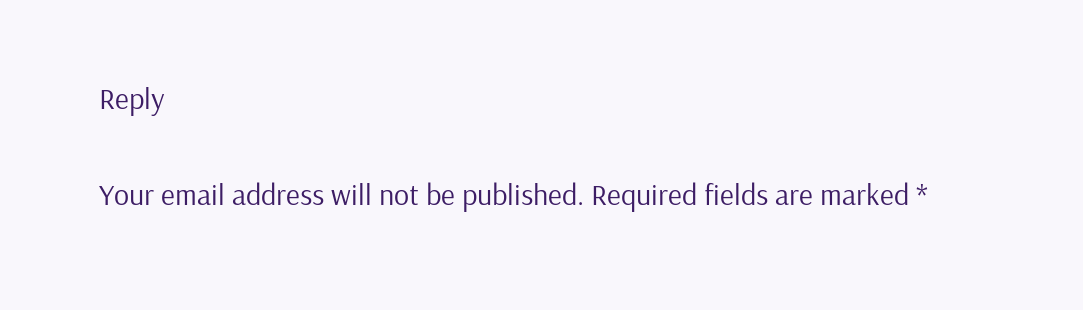Reply

Your email address will not be published. Required fields are marked *